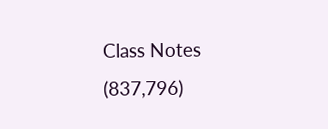Class Notes (837,796)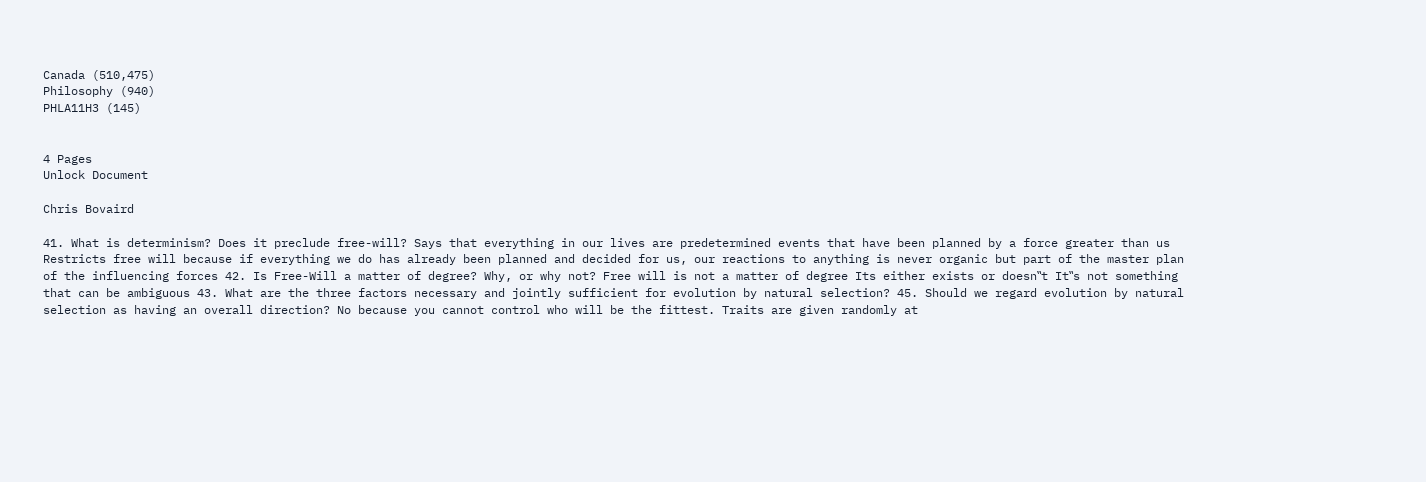Canada (510,475)
Philosophy (940)
PHLA11H3 (145)


4 Pages
Unlock Document

Chris Bovaird

41. What is determinism? Does it preclude free-will? Says that everything in our lives are predetermined events that have been planned by a force greater than us Restricts free will because if everything we do has already been planned and decided for us, our reactions to anything is never organic but part of the master plan of the influencing forces 42. Is Free-Will a matter of degree? Why, or why not? Free will is not a matter of degree Its either exists or doesn‟t It‟s not something that can be ambiguous 43. What are the three factors necessary and jointly sufficient for evolution by natural selection? 45. Should we regard evolution by natural selection as having an overall direction? No because you cannot control who will be the fittest. Traits are given randomly at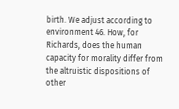birth. We adjust according to environment 46. How, for Richards, does the human capacity for morality differ from the altruistic dispositions of other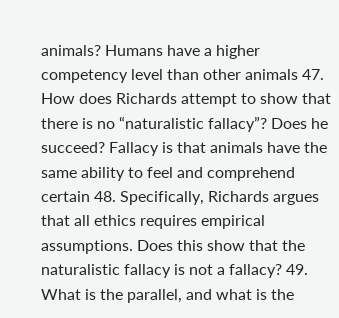animals? Humans have a higher competency level than other animals 47. How does Richards attempt to show that there is no “naturalistic fallacy”? Does he succeed? Fallacy is that animals have the same ability to feel and comprehend certain 48. Specifically, Richards argues that all ethics requires empirical assumptions. Does this show that the naturalistic fallacy is not a fallacy? 49. What is the parallel, and what is the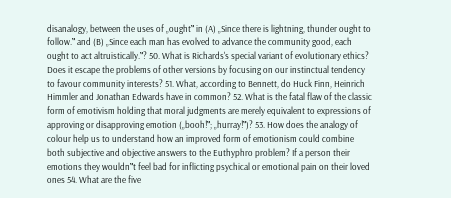disanalogy, between the uses of „ought‟ in (A) „Since there is lightning, thunder ought to follow.‟ and (B) „Since each man has evolved to advance the community good, each ought to act altruistically.‟? 50. What is Richards's special variant of evolutionary ethics? Does it escape the problems of other versions by focusing on our instinctual tendency to favour community interests? 51. What, according to Bennett, do Huck Finn, Heinrich Himmler and Jonathan Edwards have in common? 52. What is the fatal flaw of the classic form of emotivism holding that moral judgments are merely equivalent to expressions of approving or disapproving emotion („booh!‟; „hurray!‟)? 53. How does the analogy of colour help us to understand how an improved form of emotionism could combine both subjective and objective answers to the Euthyphro problem? If a person their emotions they wouldn‟t feel bad for inflicting psychical or emotional pain on their loved ones 54. What are the five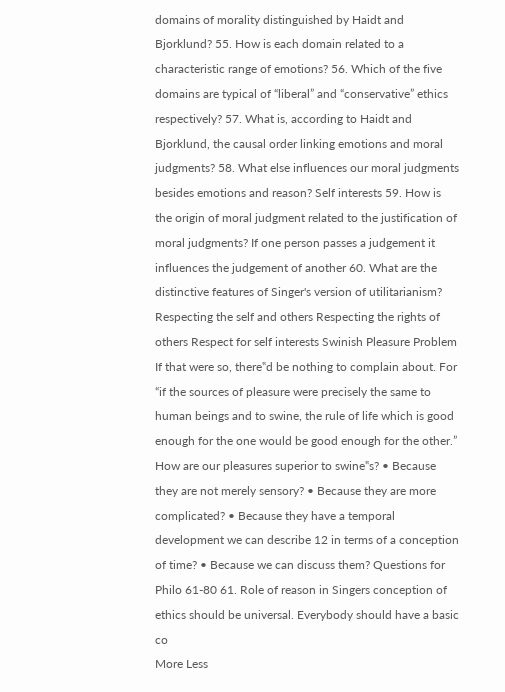domains of morality distinguished by Haidt and Bjorklund? 55. How is each domain related to a characteristic range of emotions? 56. Which of the five domains are typical of “liberal” and “conservative” ethics respectively? 57. What is, according to Haidt and Bjorklund, the causal order linking emotions and moral judgments? 58. What else influences our moral judgments besides emotions and reason? Self interests 59. How is the origin of moral judgment related to the justification of moral judgments? If one person passes a judgement it influences the judgement of another 60. What are the distinctive features of Singer's version of utilitarianism? Respecting the self and others Respecting the rights of others Respect for self interests Swinish Pleasure Problem If that were so, there‟d be nothing to complain about. For “if the sources of pleasure were precisely the same to human beings and to swine, the rule of life which is good enough for the one would be good enough for the other.” How are our pleasures superior to swine‟s? • Because they are not merely sensory? • Because they are more complicated? • Because they have a temporal development we can describe 12 in terms of a conception of time? • Because we can discuss them? Questions for Philo 61-80 61. Role of reason in Singers conception of ethics should be universal. Everybody should have a basic co
More Less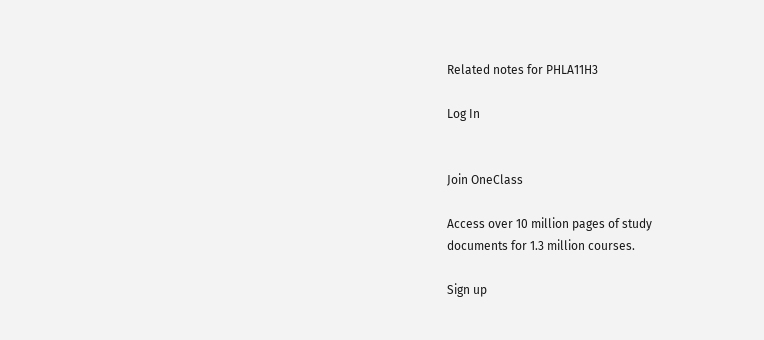Related notes for PHLA11H3

Log In


Join OneClass

Access over 10 million pages of study
documents for 1.3 million courses.

Sign up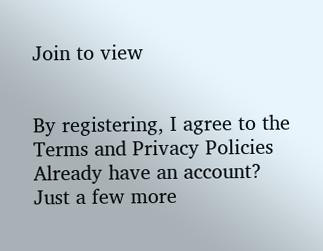Join to view


By registering, I agree to the Terms and Privacy Policies
Already have an account?
Just a few more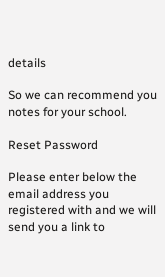details

So we can recommend you notes for your school.

Reset Password

Please enter below the email address you registered with and we will send you a link to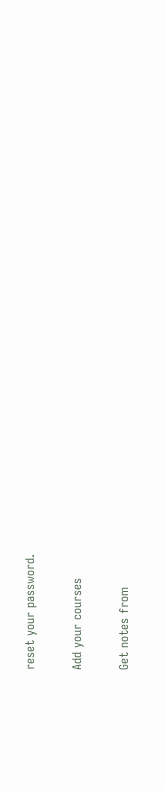reset your password.

Add your courses

Get notes from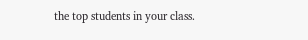the top students in your class.